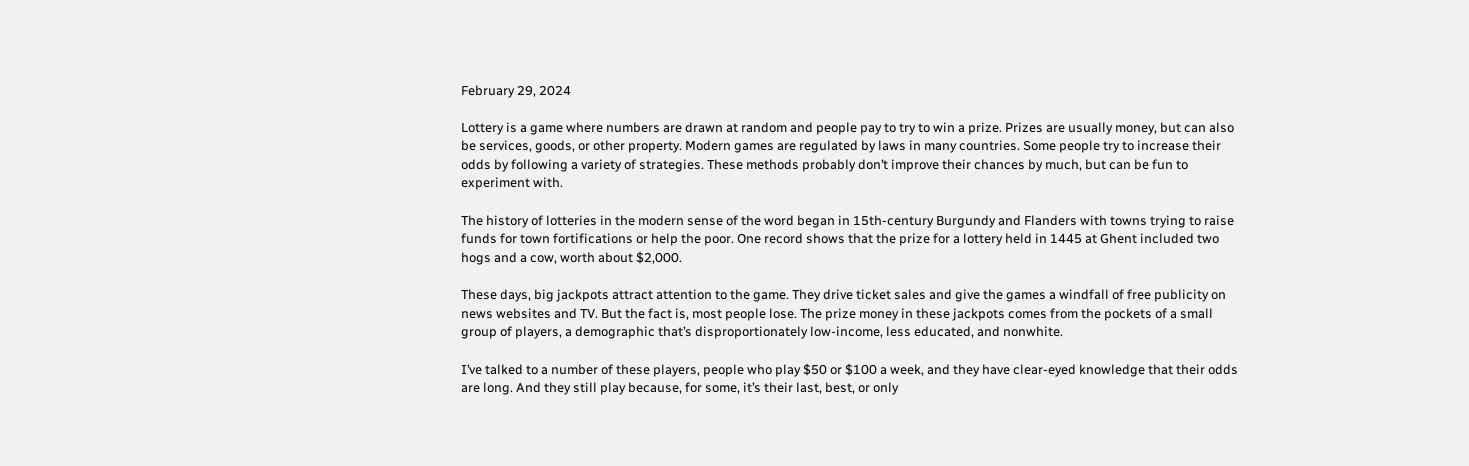February 29, 2024

Lottery is a game where numbers are drawn at random and people pay to try to win a prize. Prizes are usually money, but can also be services, goods, or other property. Modern games are regulated by laws in many countries. Some people try to increase their odds by following a variety of strategies. These methods probably don’t improve their chances by much, but can be fun to experiment with.

The history of lotteries in the modern sense of the word began in 15th-century Burgundy and Flanders with towns trying to raise funds for town fortifications or help the poor. One record shows that the prize for a lottery held in 1445 at Ghent included two hogs and a cow, worth about $2,000.

These days, big jackpots attract attention to the game. They drive ticket sales and give the games a windfall of free publicity on news websites and TV. But the fact is, most people lose. The prize money in these jackpots comes from the pockets of a small group of players, a demographic that’s disproportionately low-income, less educated, and nonwhite.

I’ve talked to a number of these players, people who play $50 or $100 a week, and they have clear-eyed knowledge that their odds are long. And they still play because, for some, it’s their last, best, or only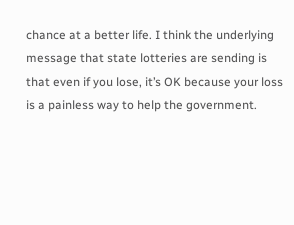chance at a better life. I think the underlying message that state lotteries are sending is that even if you lose, it’s OK because your loss is a painless way to help the government.